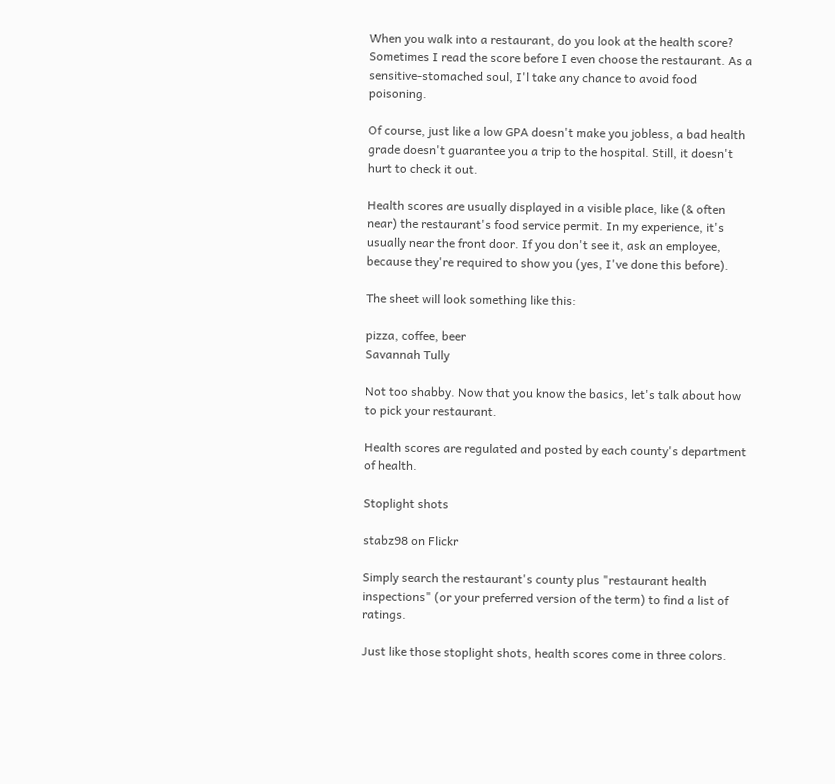When you walk into a restaurant, do you look at the health score? Sometimes I read the score before I even choose the restaurant. As a sensitive-stomached soul, I'l take any chance to avoid food poisoning.

Of course, just like a low GPA doesn't make you jobless, a bad health grade doesn't guarantee you a trip to the hospital. Still, it doesn't hurt to check it out.

Health scores are usually displayed in a visible place, like (& often near) the restaurant's food service permit. In my experience, it's usually near the front door. If you don't see it, ask an employee, because they're required to show you (yes, I've done this before).

The sheet will look something like this:

pizza, coffee, beer
Savannah Tully

Not too shabby. Now that you know the basics, let's talk about how to pick your restaurant.

Health scores are regulated and posted by each county's department of health.

Stoplight shots

stabz98 on Flickr

Simply search the restaurant's county plus "restaurant health inspections" (or your preferred version of the term) to find a list of ratings.

Just like those stoplight shots, health scores come in three colors.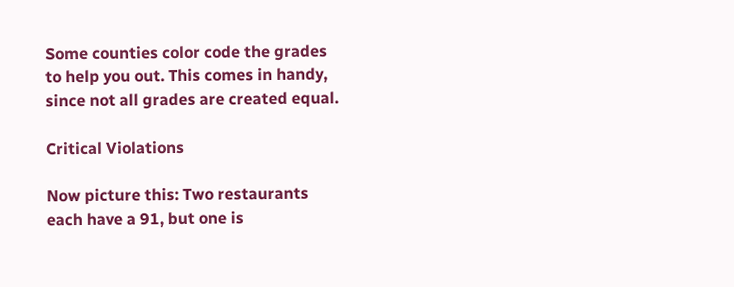Some counties color code the grades to help you out. This comes in handy, since not all grades are created equal.

Critical Violations

Now picture this: Two restaurants each have a 91, but one is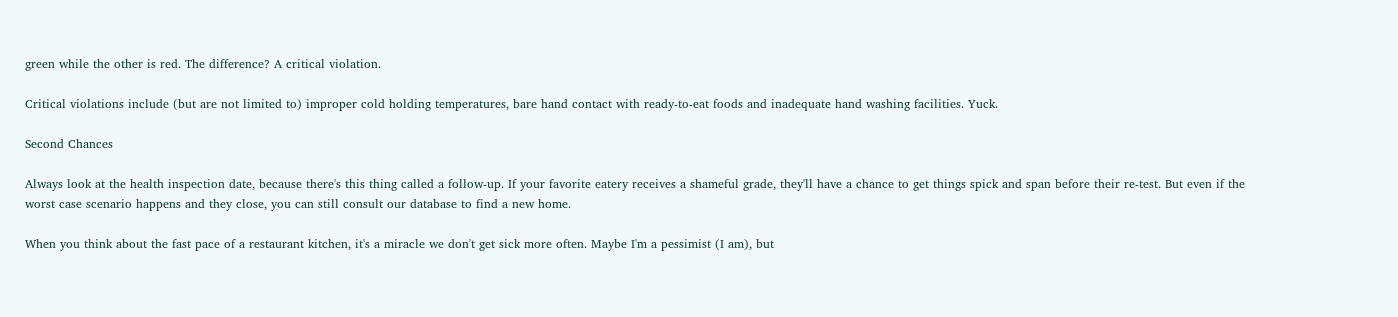green while the other is red. The difference? A critical violation.

Critical violations include (but are not limited to) improper cold holding temperatures, bare hand contact with ready-to-eat foods and inadequate hand washing facilities. Yuck.

Second Chances

Always look at the health inspection date, because there's this thing called a follow-up. If your favorite eatery receives a shameful grade, they'll have a chance to get things spick and span before their re-test. But even if the worst case scenario happens and they close, you can still consult our database to find a new home.

When you think about the fast pace of a restaurant kitchen, it's a miracle we don't get sick more often. Maybe I'm a pessimist (I am), but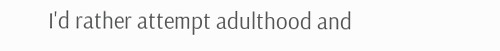I'd rather attempt adulthood and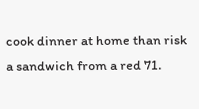cook dinner at home than risk a sandwich from a red 71.